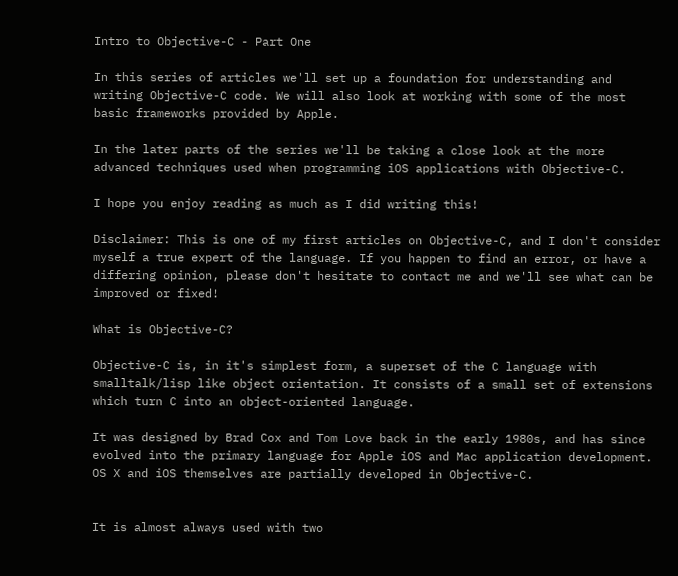Intro to Objective-C - Part One

In this series of articles we'll set up a foundation for understanding and writing Objective-C code. We will also look at working with some of the most basic frameworks provided by Apple.

In the later parts of the series we'll be taking a close look at the more advanced techniques used when programming iOS applications with Objective-C.

I hope you enjoy reading as much as I did writing this!

Disclaimer: This is one of my first articles on Objective-C, and I don't consider myself a true expert of the language. If you happen to find an error, or have a differing opinion, please don't hesitate to contact me and we'll see what can be improved or fixed!

What is Objective-C?

Objective-C is, in it's simplest form, a superset of the C language with smalltalk/lisp like object orientation. It consists of a small set of extensions which turn C into an object-oriented language.

It was designed by Brad Cox and Tom Love back in the early 1980s, and has since evolved into the primary language for Apple iOS and Mac application development. OS X and iOS themselves are partially developed in Objective-C.


It is almost always used with two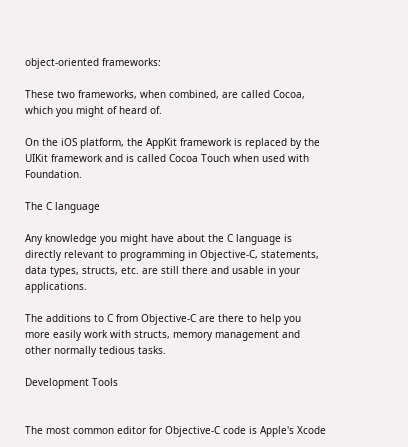object-oriented frameworks:

These two frameworks, when combined, are called Cocoa, which you might of heard of.

On the iOS platform, the AppKit framework is replaced by the UIKit framework and is called Cocoa Touch when used with Foundation.

The C language

Any knowledge you might have about the C language is directly relevant to programming in Objective-C, statements, data types, structs, etc. are still there and usable in your applications.

The additions to C from Objective-C are there to help you more easily work with structs, memory management and other normally tedious tasks.

Development Tools


The most common editor for Objective-C code is Apple's Xcode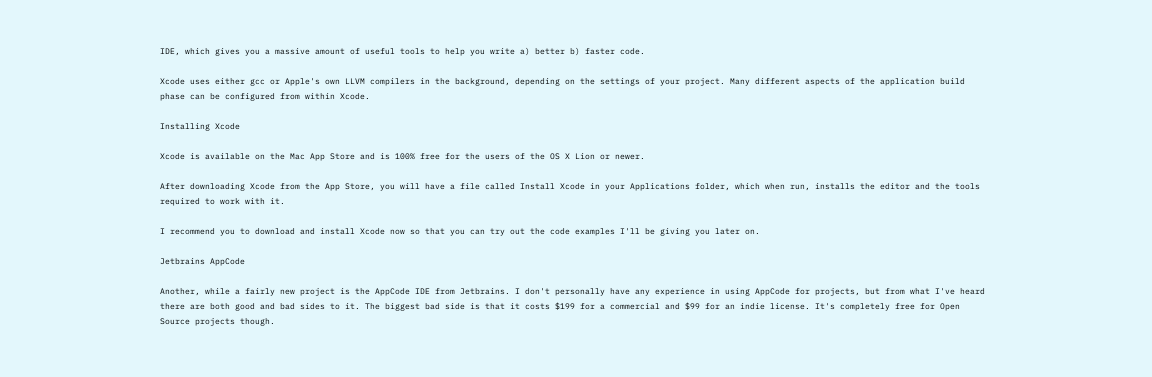IDE, which gives you a massive amount of useful tools to help you write a) better b) faster code.

Xcode uses either gcc or Apple's own LLVM compilers in the background, depending on the settings of your project. Many different aspects of the application build phase can be configured from within Xcode.

Installing Xcode

Xcode is available on the Mac App Store and is 100% free for the users of the OS X Lion or newer.

After downloading Xcode from the App Store, you will have a file called Install Xcode in your Applications folder, which when run, installs the editor and the tools required to work with it.

I recommend you to download and install Xcode now so that you can try out the code examples I'll be giving you later on.

Jetbrains AppCode

Another, while a fairly new project is the AppCode IDE from Jetbrains. I don't personally have any experience in using AppCode for projects, but from what I've heard there are both good and bad sides to it. The biggest bad side is that it costs $199 for a commercial and $99 for an indie license. It's completely free for Open Source projects though.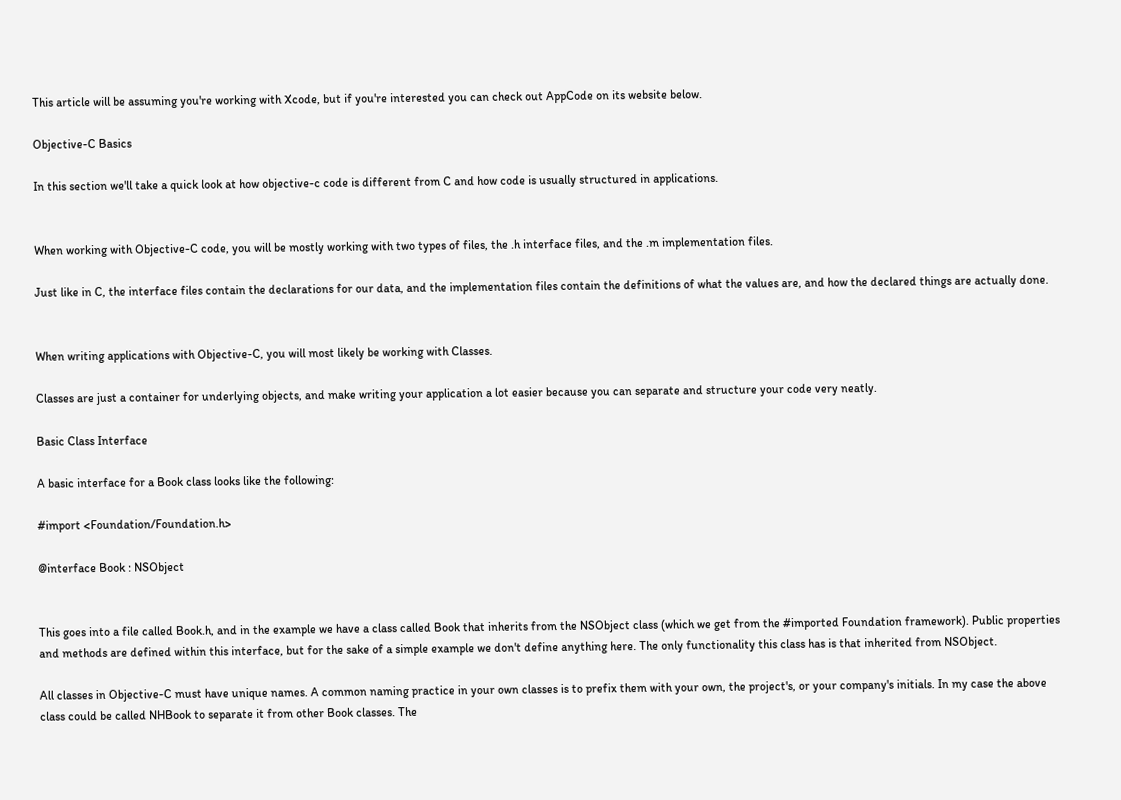This article will be assuming you're working with Xcode, but if you're interested you can check out AppCode on its website below.

Objective-C Basics

In this section we'll take a quick look at how objective-c code is different from C and how code is usually structured in applications.


When working with Objective-C code, you will be mostly working with two types of files, the .h interface files, and the .m implementation files.

Just like in C, the interface files contain the declarations for our data, and the implementation files contain the definitions of what the values are, and how the declared things are actually done.


When writing applications with Objective-C, you will most likely be working with Classes.

Classes are just a container for underlying objects, and make writing your application a lot easier because you can separate and structure your code very neatly.

Basic Class Interface

A basic interface for a Book class looks like the following:

#import <Foundation/Foundation.h>

@interface Book : NSObject


This goes into a file called Book.h, and in the example we have a class called Book that inherits from the NSObject class (which we get from the #imported Foundation framework). Public properties and methods are defined within this interface, but for the sake of a simple example we don't define anything here. The only functionality this class has is that inherited from NSObject.

All classes in Objective-C must have unique names. A common naming practice in your own classes is to prefix them with your own, the project's, or your company's initials. In my case the above class could be called NHBook to separate it from other Book classes. The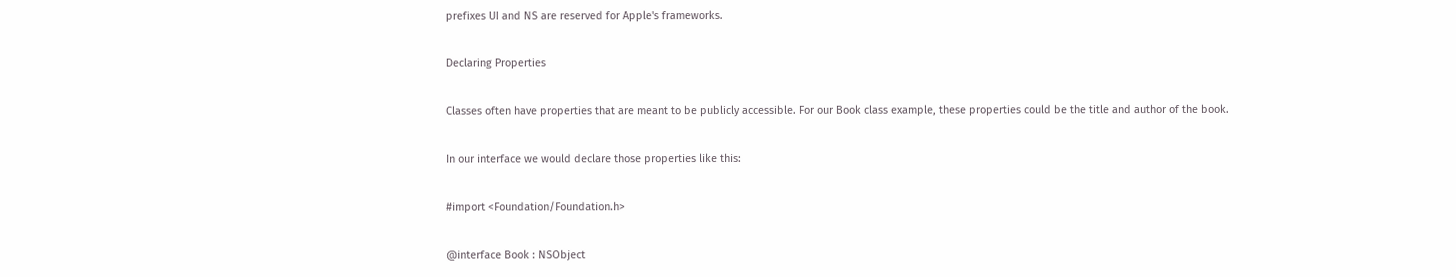prefixes UI and NS are reserved for Apple's frameworks.

Declaring Properties

Classes often have properties that are meant to be publicly accessible. For our Book class example, these properties could be the title and author of the book.

In our interface we would declare those properties like this:

#import <Foundation/Foundation.h>

@interface Book : NSObject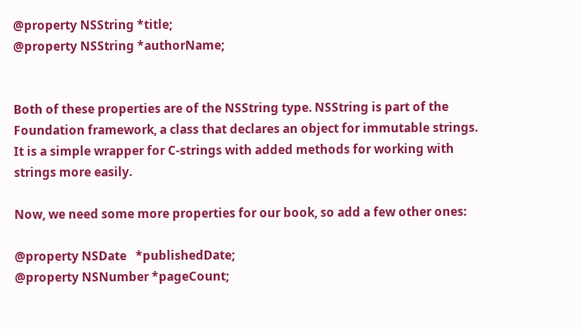@property NSString *title;
@property NSString *authorName;


Both of these properties are of the NSString type. NSString is part of the Foundation framework, a class that declares an object for immutable strings. It is a simple wrapper for C-strings with added methods for working with strings more easily.

Now, we need some more properties for our book, so add a few other ones:

@property NSDate   *publishedDate;
@property NSNumber *pageCount;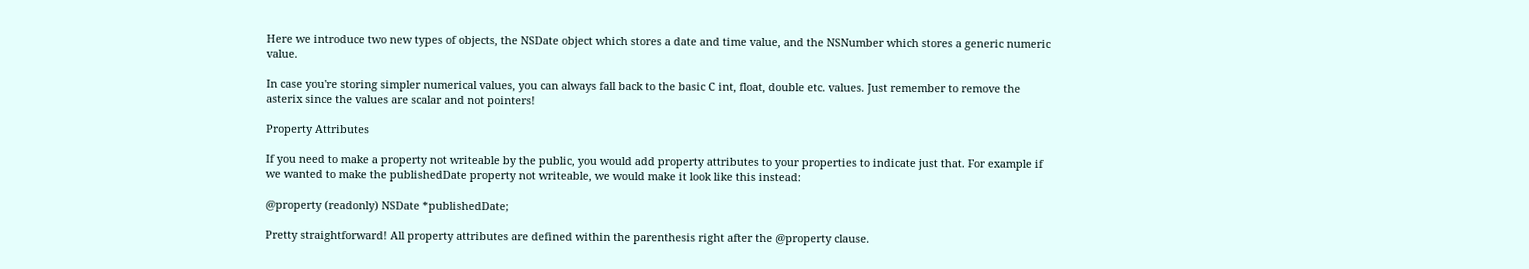Here we introduce two new types of objects, the NSDate object which stores a date and time value, and the NSNumber which stores a generic numeric value.

In case you're storing simpler numerical values, you can always fall back to the basic C int, float, double etc. values. Just remember to remove the asterix since the values are scalar and not pointers!

Property Attributes

If you need to make a property not writeable by the public, you would add property attributes to your properties to indicate just that. For example if we wanted to make the publishedDate property not writeable, we would make it look like this instead:

@property (readonly) NSDate *publishedDate;

Pretty straightforward! All property attributes are defined within the parenthesis right after the @property clause.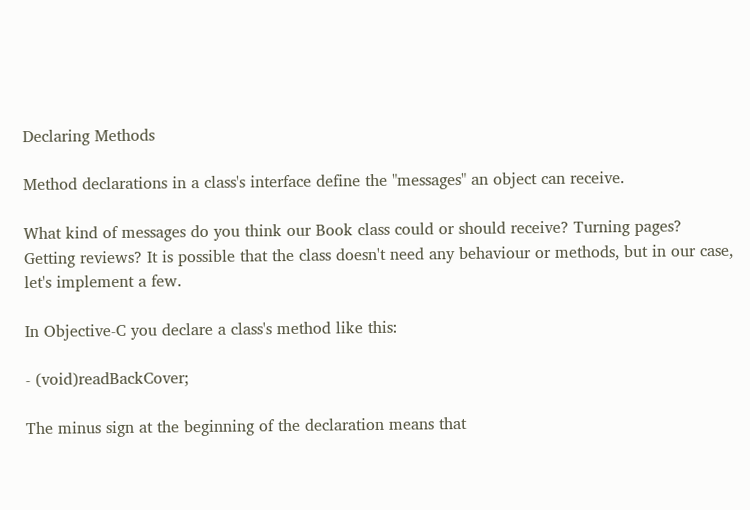Declaring Methods

Method declarations in a class's interface define the "messages" an object can receive.

What kind of messages do you think our Book class could or should receive? Turning pages? Getting reviews? It is possible that the class doesn't need any behaviour or methods, but in our case, let's implement a few.

In Objective-C you declare a class's method like this:

- (void)readBackCover;

The minus sign at the beginning of the declaration means that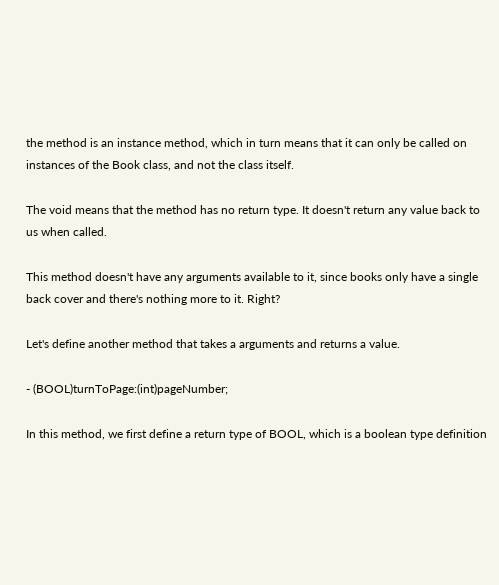the method is an instance method, which in turn means that it can only be called on instances of the Book class, and not the class itself.

The void means that the method has no return type. It doesn't return any value back to us when called.

This method doesn't have any arguments available to it, since books only have a single back cover and there's nothing more to it. Right?

Let's define another method that takes a arguments and returns a value.

- (BOOL)turnToPage:(int)pageNumber;

In this method, we first define a return type of BOOL, which is a boolean type definition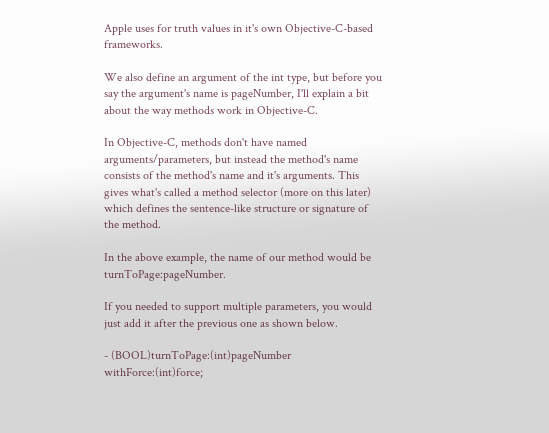Apple uses for truth values in it's own Objective-C-based frameworks.

We also define an argument of the int type, but before you say the argument's name is pageNumber, I'll explain a bit about the way methods work in Objective-C.

In Objective-C, methods don't have named arguments/parameters, but instead the method's name consists of the method's name and it's arguments. This gives what's called a method selector (more on this later) which defines the sentence-like structure or signature of the method.

In the above example, the name of our method would be turnToPage:pageNumber.

If you needed to support multiple parameters, you would just add it after the previous one as shown below.

- (BOOL)turnToPage:(int)pageNumber withForce:(int)force;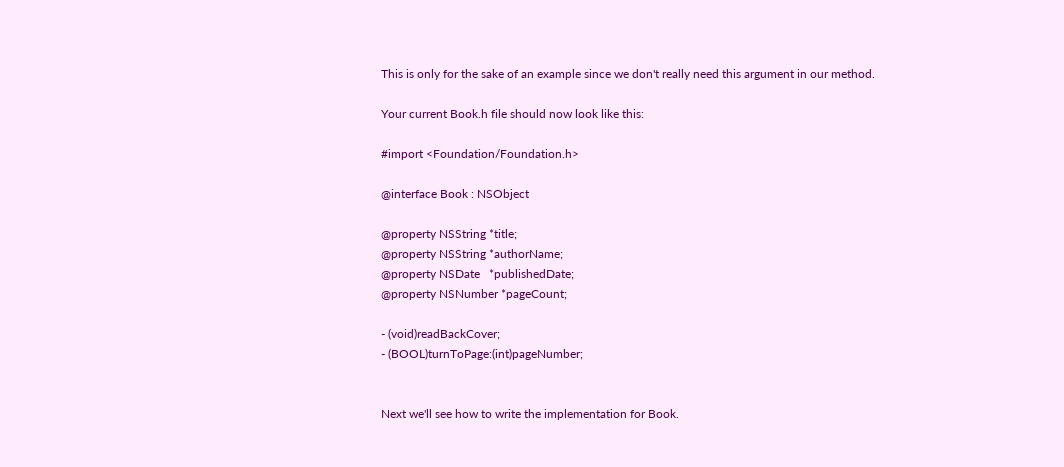This is only for the sake of an example since we don't really need this argument in our method.

Your current Book.h file should now look like this:

#import <Foundation/Foundation.h>

@interface Book : NSObject

@property NSString *title;
@property NSString *authorName;
@property NSDate   *publishedDate;
@property NSNumber *pageCount;

- (void)readBackCover;
- (BOOL)turnToPage:(int)pageNumber;


Next we'll see how to write the implementation for Book.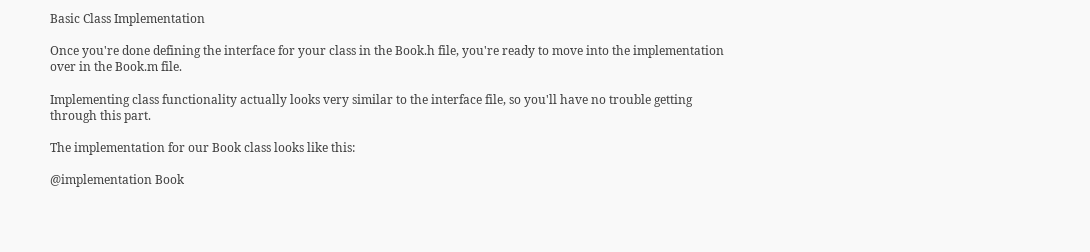Basic Class Implementation

Once you're done defining the interface for your class in the Book.h file, you're ready to move into the implementation over in the Book.m file.

Implementing class functionality actually looks very similar to the interface file, so you'll have no trouble getting through this part.

The implementation for our Book class looks like this:

@implementation Book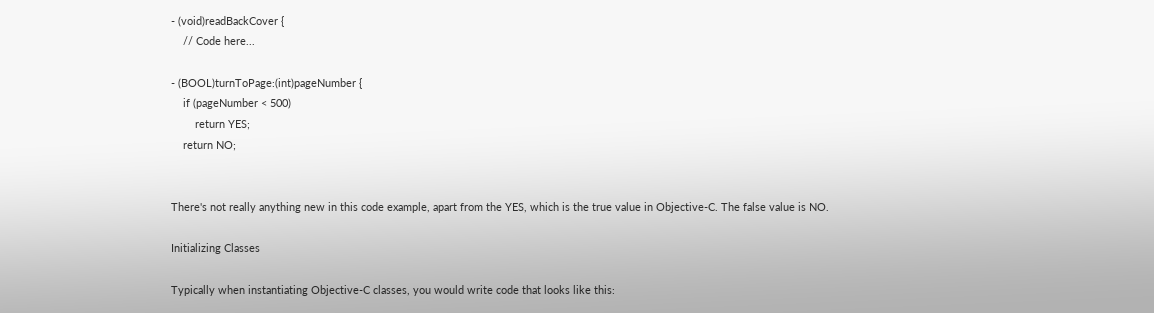- (void)readBackCover {
    // Code here...

- (BOOL)turnToPage:(int)pageNumber {
    if (pageNumber < 500)
        return YES;
    return NO;


There's not really anything new in this code example, apart from the YES, which is the true value in Objective-C. The false value is NO.

Initializing Classes

Typically when instantiating Objective-C classes, you would write code that looks like this: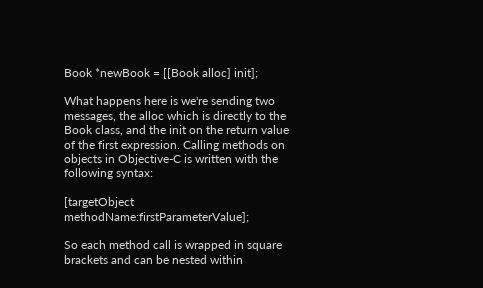Book *newBook = [[Book alloc] init];

What happens here is we're sending two messages, the alloc which is directly to the Book class, and the init on the return value of the first expression. Calling methods on objects in Objective-C is written with the following syntax:

[targetObject methodName:firstParameterValue];

So each method call is wrapped in square brackets and can be nested within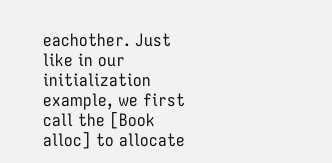eachother. Just like in our initialization example, we first call the [Book alloc] to allocate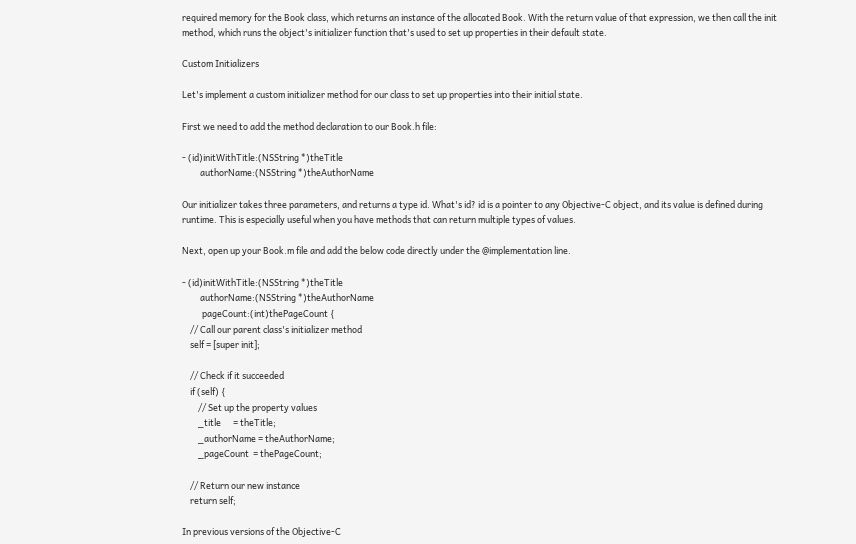required memory for the Book class, which returns an instance of the allocated Book. With the return value of that expression, we then call the init method, which runs the object's initializer function that's used to set up properties in their default state.

Custom Initializers

Let's implement a custom initializer method for our class to set up properties into their initial state.

First we need to add the method declaration to our Book.h file:

- (id)initWithTitle:(NSString *)theTitle
         authorName:(NSString *)theAuthorName

Our initializer takes three parameters, and returns a type id. What's id? id is a pointer to any Objective-C object, and its value is defined during runtime. This is especially useful when you have methods that can return multiple types of values.

Next, open up your Book.m file and add the below code directly under the @implementation line.

- (id)initWithTitle:(NSString *)theTitle
         authorName:(NSString *)theAuthorName
          pageCount:(int)thePageCount {
    // Call our parent class's initializer method
    self = [super init];

    // Check if it succeeded
    if (self) {
        // Set up the property values
        _title      = theTitle;
        _authorName = theAuthorName;
        _pageCount  = thePageCount;

    // Return our new instance
    return self;

In previous versions of the Objective-C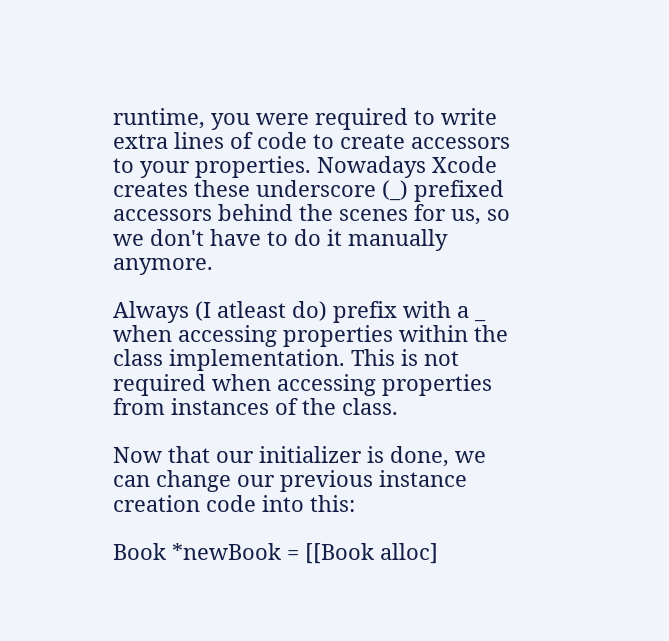runtime, you were required to write extra lines of code to create accessors to your properties. Nowadays Xcode creates these underscore (_) prefixed accessors behind the scenes for us, so we don't have to do it manually anymore.

Always (I atleast do) prefix with a _ when accessing properties within the class implementation. This is not required when accessing properties from instances of the class.

Now that our initializer is done, we can change our previous instance creation code into this:

Book *newBook = [[Book alloc]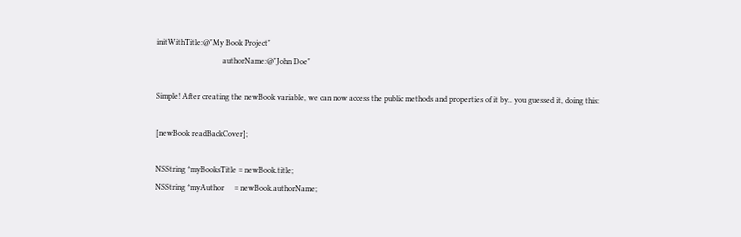initWithTitle:@"My Book Project"
                                 authorName:@"John Doe"

Simple! After creating the newBook variable, we can now access the public methods and properties of it by.. you guessed it, doing this:

[newBook readBackCover];

NSString *myBooksTitle = newBook.title;
NSString *myAuthor     = newBook.authorName;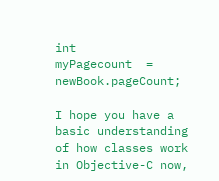int       myPagecount  = newBook.pageCount;

I hope you have a basic understanding of how classes work in Objective-C now,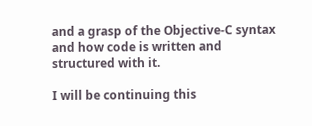and a grasp of the Objective-C syntax and how code is written and structured with it.

I will be continuing this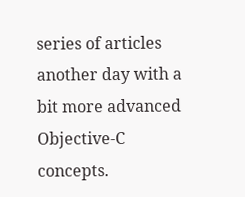series of articles another day with a bit more advanced Objective-C concepts.